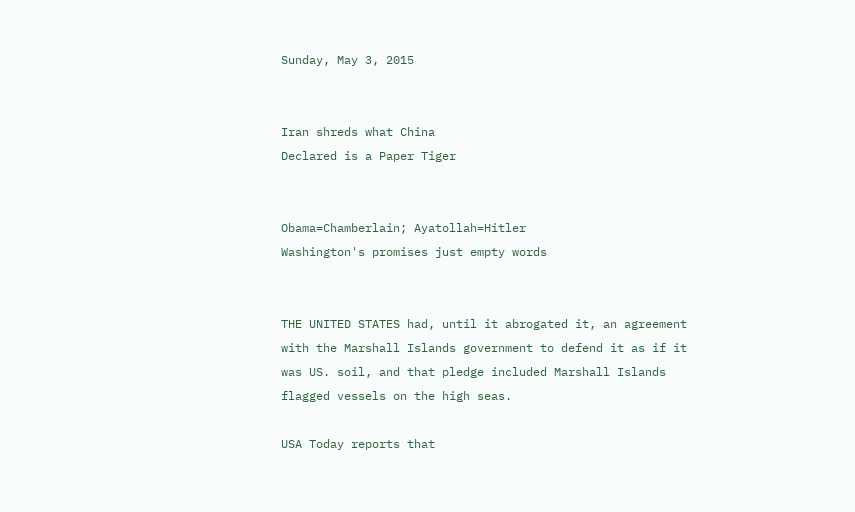Sunday, May 3, 2015


Iran shreds what China
Declared is a Paper Tiger


Obama=Chamberlain; Ayatollah=Hitler
Washington's promises just empty words


THE UNITED STATES had, until it abrogated it, an agreement with the Marshall Islands government to defend it as if it was US. soil, and that pledge included Marshall Islands flagged vessels on the high seas.

USA Today reports that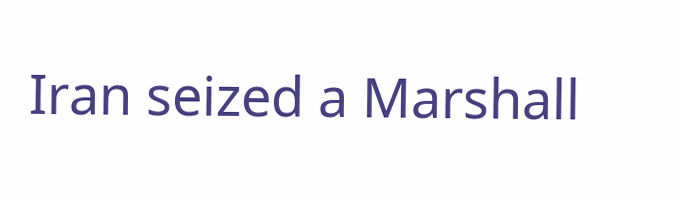Iran seized a Marshall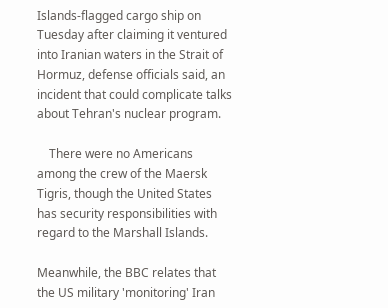Islands-flagged cargo ship on Tuesday after claiming it ventured into Iranian waters in the Strait of Hormuz, defense officials said, an incident that could complicate talks about Tehran's nuclear program.

    There were no Americans among the crew of the Maersk Tigris, though the United States has security responsibilities with regard to the Marshall Islands.

Meanwhile, the BBC relates that the US military 'monitoring' Iran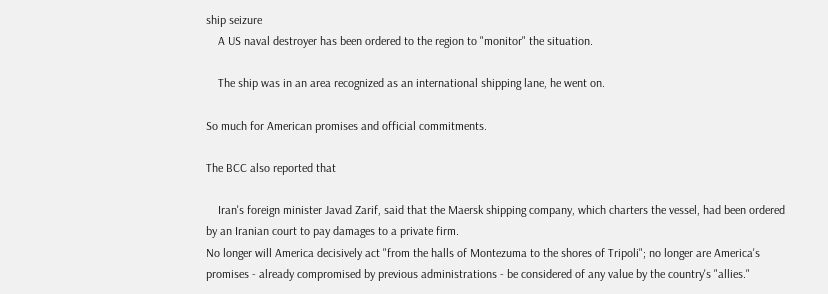ship seizure
    A US naval destroyer has been ordered to the region to "monitor" the situation.

    The ship was in an area recognized as an international shipping lane, he went on.

So much for American promises and official commitments.

The BCC also reported that

    Iran's foreign minister Javad Zarif, said that the Maersk shipping company, which charters the vessel, had been ordered by an Iranian court to pay damages to a private firm.
No longer will America decisively act "from the halls of Montezuma to the shores of Tripoli"; no longer are America's promises - already compromised by previous administrations - be considered of any value by the country's "allies."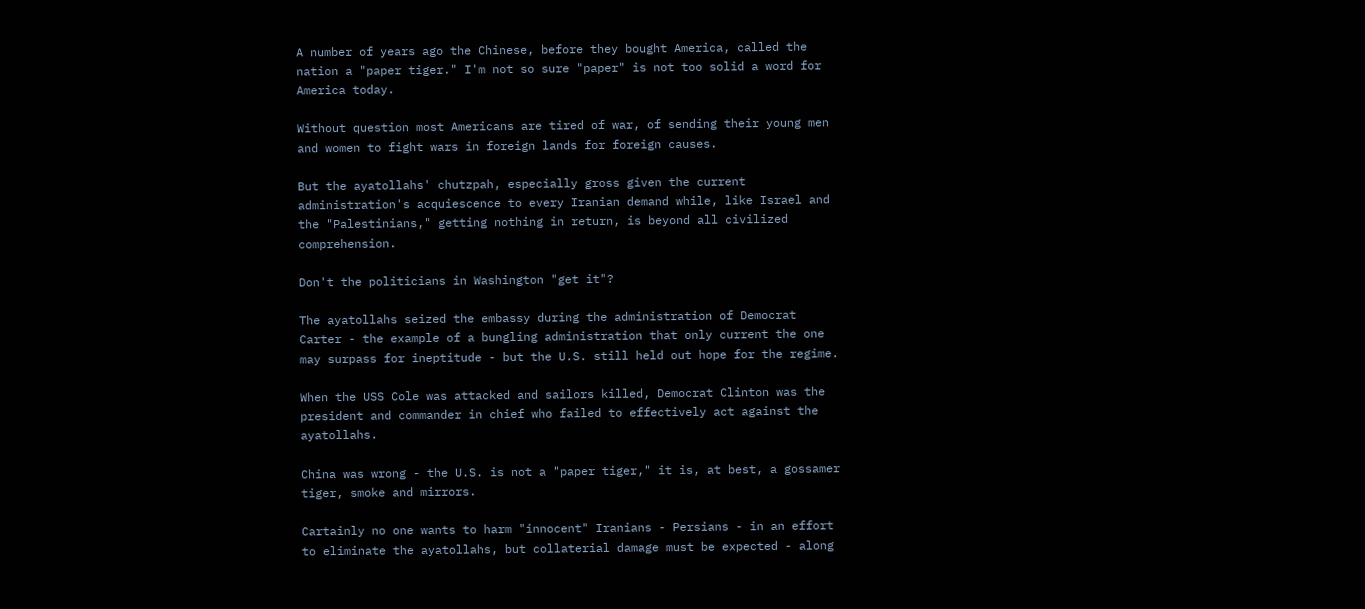A number of years ago the Chinese, before they bought America, called the nation a "paper tiger." I'm not so sure "paper" is not too solid a word for America today.

Without question most Americans are tired of war, of sending their young men and women to fight wars in foreign lands for foreign causes.

But the ayatollahs' chutzpah, especially gross given the current administration's acquiescence to every Iranian demand while, like Israel and the "Palestinians," getting nothing in return, is beyond all civilized comprehension.

Don't the politicians in Washington "get it"?

The ayatollahs seized the embassy during the administration of Democrat Carter - the example of a bungling administration that only current the one may surpass for ineptitude - but the U.S. still held out hope for the regime.

When the USS Cole was attacked and sailors killed, Democrat Clinton was the president and commander in chief who failed to effectively act against the ayatollahs.

China was wrong - the U.S. is not a "paper tiger," it is, at best, a gossamer tiger, smoke and mirrors.

Cartainly no one wants to harm "innocent" Iranians - Persians - in an effort to eliminate the ayatollahs, but collaterial damage must be expected - along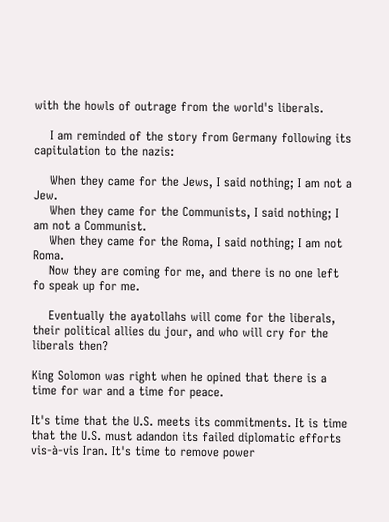with the howls of outrage from the world's liberals.

    I am reminded of the story from Germany following its capitulation to the nazis:

    When they came for the Jews, I said nothing; I am not a Jew.
    When they came for the Communists, I said nothing; I am not a Communist.
    When they came for the Roma, I said nothing; I am not Roma.
    Now they are coming for me, and there is no one left fo speak up for me.

    Eventually the ayatollahs will come for the liberals, their political allies du jour, and who will cry for the liberals then?

King Solomon was right when he opined that there is a time for war and a time for peace.

It's time that the U.S. meets its commitments. It is time that the U.S. must adandon its failed diplomatic efforts vis-à-vis Iran. It's time to remove power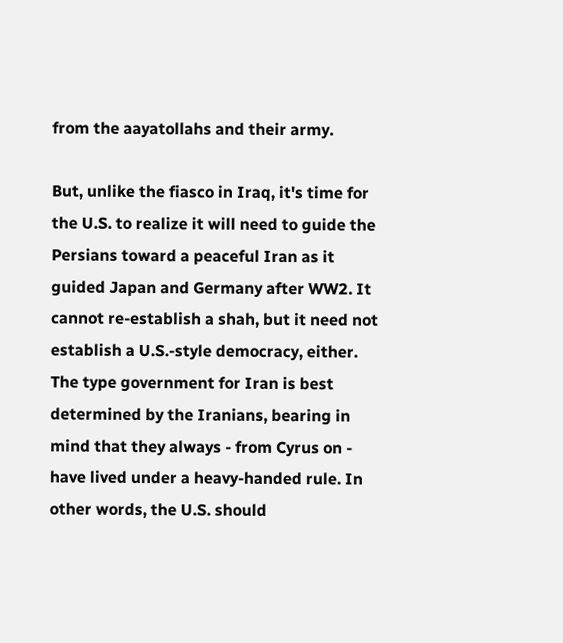from the aayatollahs and their army.

But, unlike the fiasco in Iraq, it's time for the U.S. to realize it will need to guide the Persians toward a peaceful Iran as it guided Japan and Germany after WW2. It cannot re-establish a shah, but it need not establish a U.S.-style democracy, either. The type government for Iran is best determined by the Iranians, bearing in mind that they always - from Cyrus on - have lived under a heavy-handed rule. In other words, the U.S. should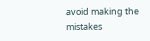avoid making the mistakes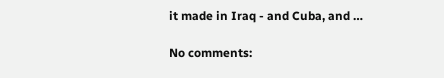it made in Iraq - and Cuba, and …

No comments: